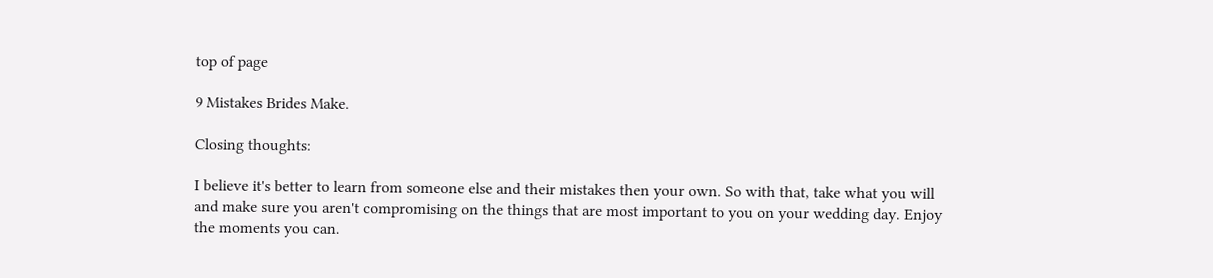top of page

9 Mistakes Brides Make.

Closing thoughts:

I believe it's better to learn from someone else and their mistakes then your own. So with that, take what you will and make sure you aren't compromising on the things that are most important to you on your wedding day. Enjoy the moments you can.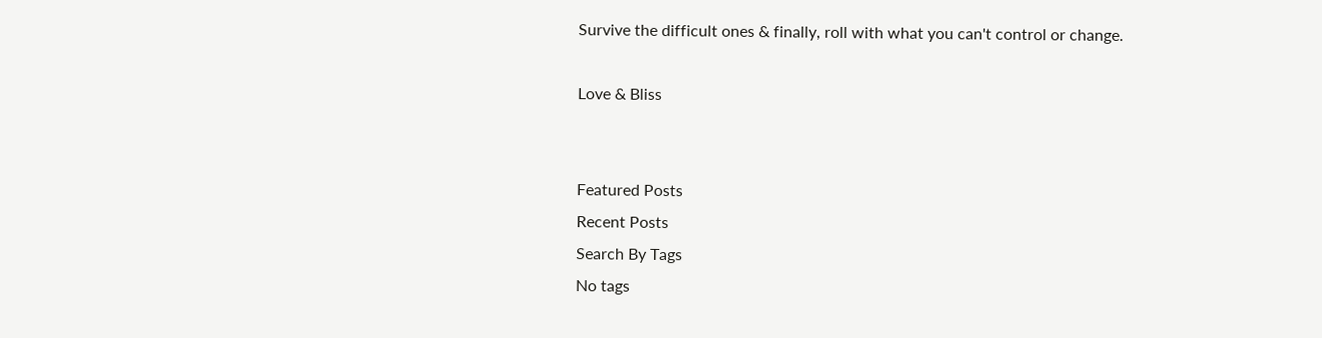Survive the difficult ones & finally, roll with what you can't control or change.

Love & Bliss


Featured Posts
Recent Posts
Search By Tags
No tags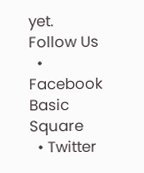yet.
Follow Us
  • Facebook Basic Square
  • Twitter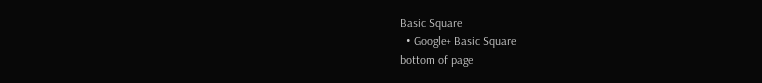Basic Square
  • Google+ Basic Square
bottom of page